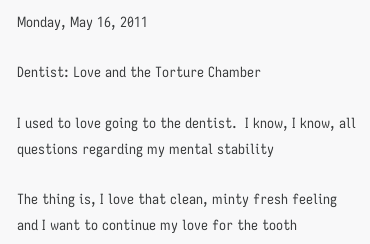Monday, May 16, 2011

Dentist: Love and the Torture Chamber

I used to love going to the dentist.  I know, I know, all questions regarding my mental stability

The thing is, I love that clean, minty fresh feeling and I want to continue my love for the tooth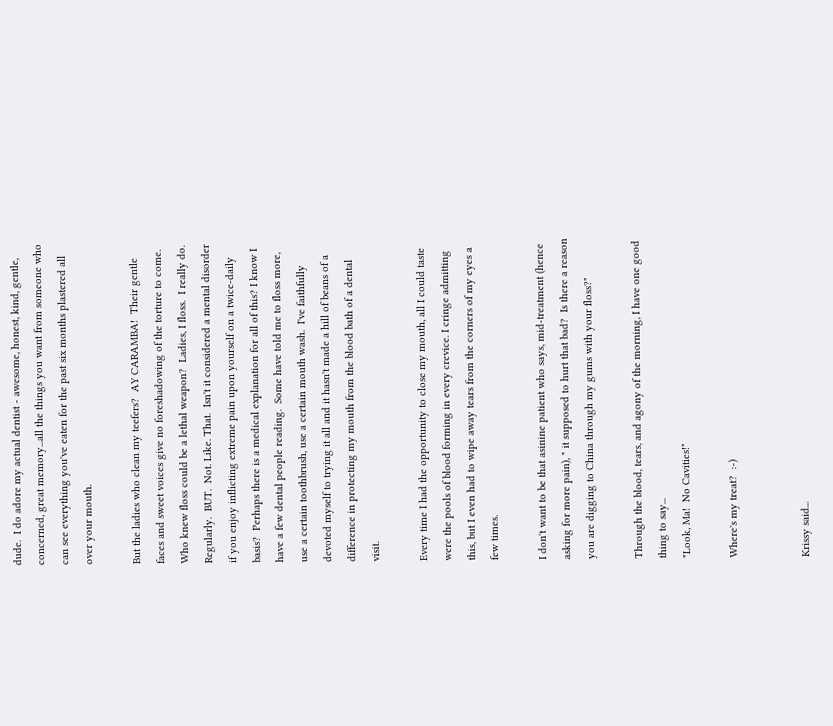dude.  I do adore my actual dentist - awesome, honest, kind, gentle, concerned, great memory...all the things you want from someone who can see everything you've eaten for the past six months plastered all over your mouth.

But the ladies who clean my teefers?  AY CARAMBA!  Their gentle faces and sweet voices give no foreshadowing of the torture to come.  Who knew floss could be a lethal weapon?  Ladies, I floss.  I really do.  Regularly.  BUT.  Not. Like. That.  Isn't it considered a mental disorder if you enjoy inflicting extreme pain upon yourself on a twice-daily basis?  Perhaps there is a medical explanation for all of this? I know I have a few dental people reading.  Some have told me to floss more, use a certain toothbrush, use a certain mouth wash.  I've faithfully devoted myself to trying it all and it hasn't made a hill of beans of a difference in protecting my mouth from the blood bath of a dental visit.

Every time I had the opportunity to close my mouth, all I could taste were the pools of blood forming in every crevice. I cringe admitting this, but I even had to wipe away tears from the corners of my eyes a few times.

I don't want to be that asinine patient who says, mid-treatment (hence asking for more pain), " it supposed to hurt that bad?  Is there a reason you are digging to China through my gums with your floss?"

Through the blood, tears, and agony of the morning, I have one good thing to say...
"Look, Ma!  No Cavities!"

Where's my treat?  :-)


Krissy said...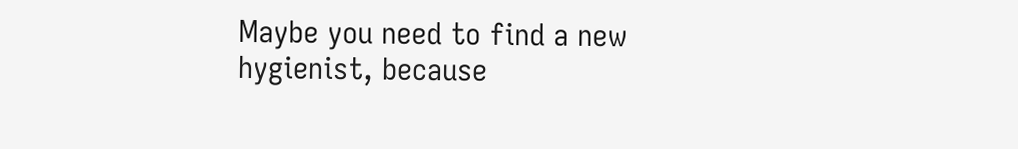Maybe you need to find a new hygienist, because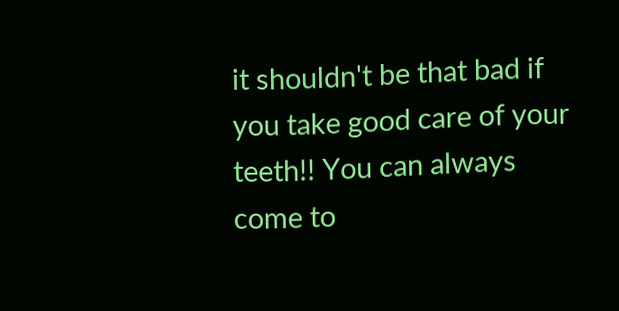it shouldn't be that bad if you take good care of your teeth!! You can always come to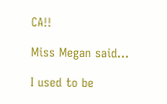CA!!

Miss Megan said...

I used to be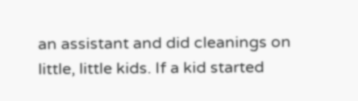an assistant and did cleanings on little, little kids. If a kid started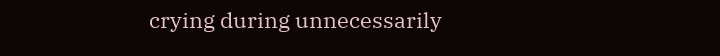crying during unnecessarily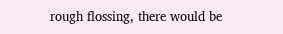rough flossing, there would be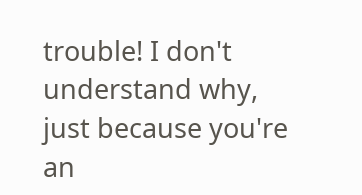trouble! I don't understand why, just because you're an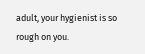adult, your hygienist is so rough on you.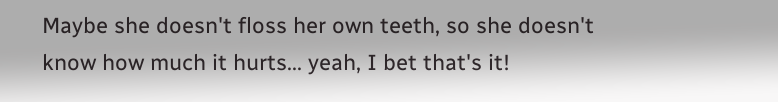Maybe she doesn't floss her own teeth, so she doesn't know how much it hurts... yeah, I bet that's it!